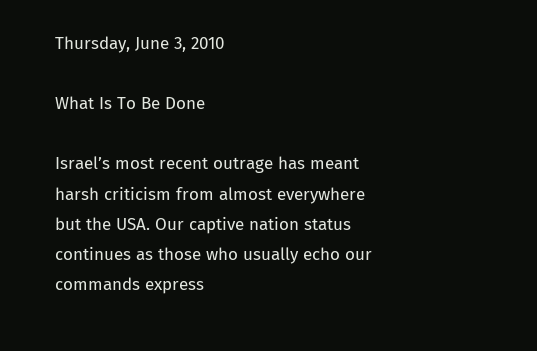Thursday, June 3, 2010

What Is To Be Done

Israel’s most recent outrage has meant harsh criticism from almost everywhere but the USA. Our captive nation status continues as those who usually echo our commands express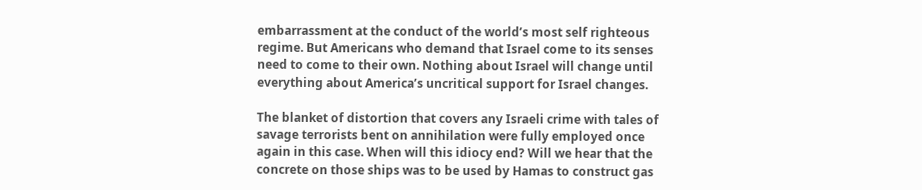embarrassment at the conduct of the world’s most self righteous regime. But Americans who demand that Israel come to its senses need to come to their own. Nothing about Israel will change until everything about America’s uncritical support for Israel changes.

The blanket of distortion that covers any Israeli crime with tales of savage terrorists bent on annihilation were fully employed once again in this case. When will this idiocy end? Will we hear that the concrete on those ships was to be used by Hamas to construct gas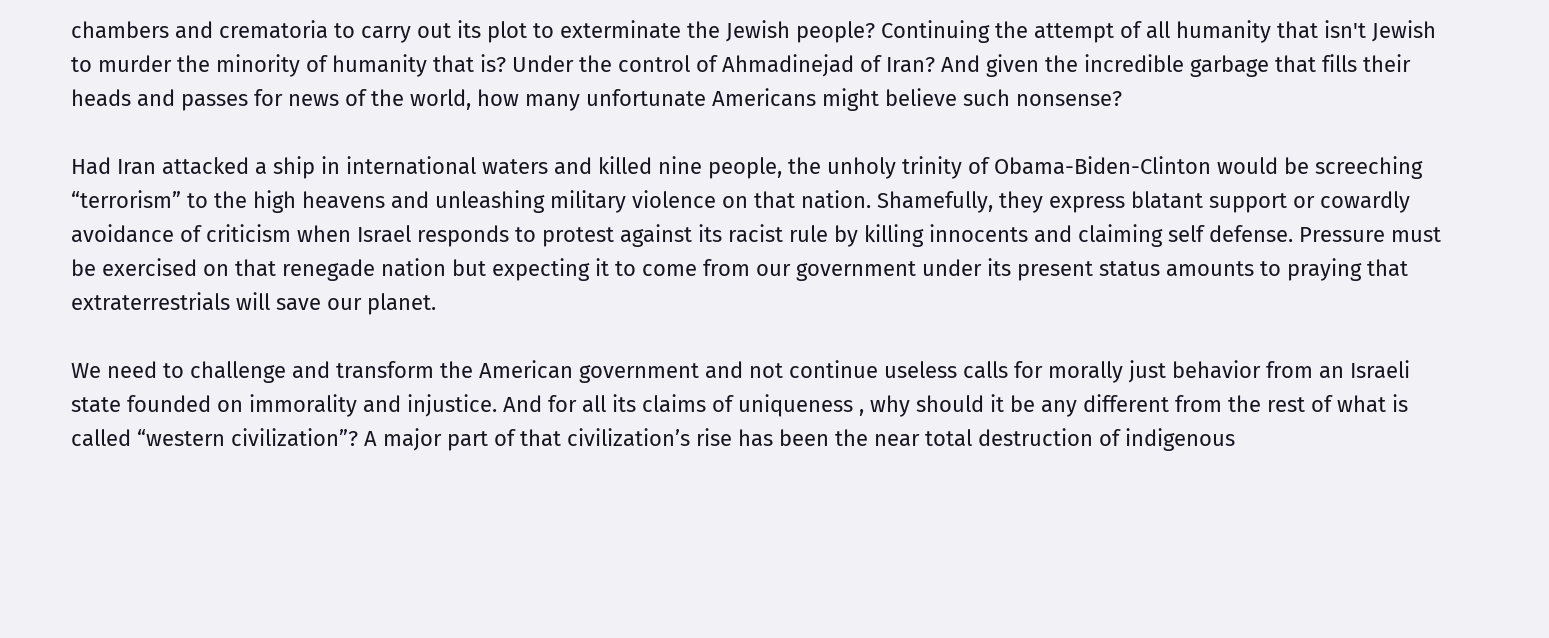chambers and crematoria to carry out its plot to exterminate the Jewish people? Continuing the attempt of all humanity that isn't Jewish to murder the minority of humanity that is? Under the control of Ahmadinejad of Iran? And given the incredible garbage that fills their heads and passes for news of the world, how many unfortunate Americans might believe such nonsense?

Had Iran attacked a ship in international waters and killed nine people, the unholy trinity of Obama-Biden-Clinton would be screeching “terrorism” to the high heavens and unleashing military violence on that nation. Shamefully, they express blatant support or cowardly avoidance of criticism when Israel responds to protest against its racist rule by killing innocents and claiming self defense. Pressure must be exercised on that renegade nation but expecting it to come from our government under its present status amounts to praying that extraterrestrials will save our planet.

We need to challenge and transform the American government and not continue useless calls for morally just behavior from an Israeli state founded on immorality and injustice. And for all its claims of uniqueness , why should it be any different from the rest of what is called “western civilization”? A major part of that civilization’s rise has been the near total destruction of indigenous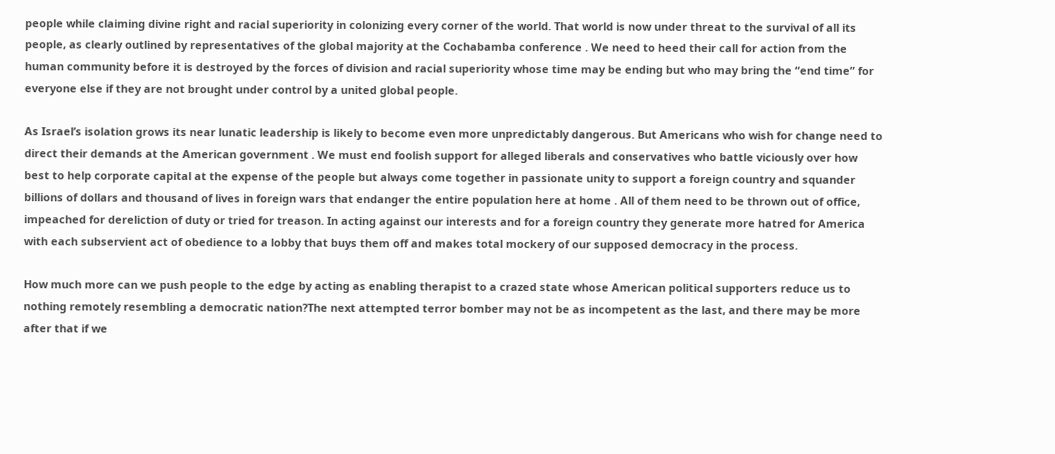people while claiming divine right and racial superiority in colonizing every corner of the world. That world is now under threat to the survival of all its people, as clearly outlined by representatives of the global majority at the Cochabamba conference . We need to heed their call for action from the human community before it is destroyed by the forces of division and racial superiority whose time may be ending but who may bring the “end time” for everyone else if they are not brought under control by a united global people.

As Israel’s isolation grows its near lunatic leadership is likely to become even more unpredictably dangerous. But Americans who wish for change need to direct their demands at the American government . We must end foolish support for alleged liberals and conservatives who battle viciously over how best to help corporate capital at the expense of the people but always come together in passionate unity to support a foreign country and squander billions of dollars and thousand of lives in foreign wars that endanger the entire population here at home . All of them need to be thrown out of office, impeached for dereliction of duty or tried for treason. In acting against our interests and for a foreign country they generate more hatred for America with each subservient act of obedience to a lobby that buys them off and makes total mockery of our supposed democracy in the process.

How much more can we push people to the edge by acting as enabling therapist to a crazed state whose American political supporters reduce us to nothing remotely resembling a democratic nation?The next attempted terror bomber may not be as incompetent as the last, and there may be more after that if we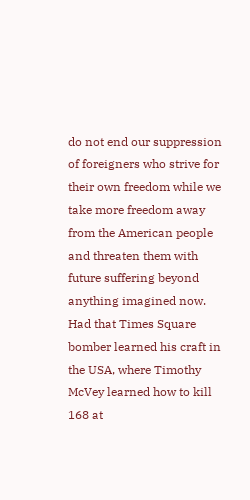do not end our suppression of foreigners who strive for their own freedom while we take more freedom away from the American people and threaten them with future suffering beyond anything imagined now. Had that Times Square bomber learned his craft in the USA, where Timothy McVey learned how to kill 168 at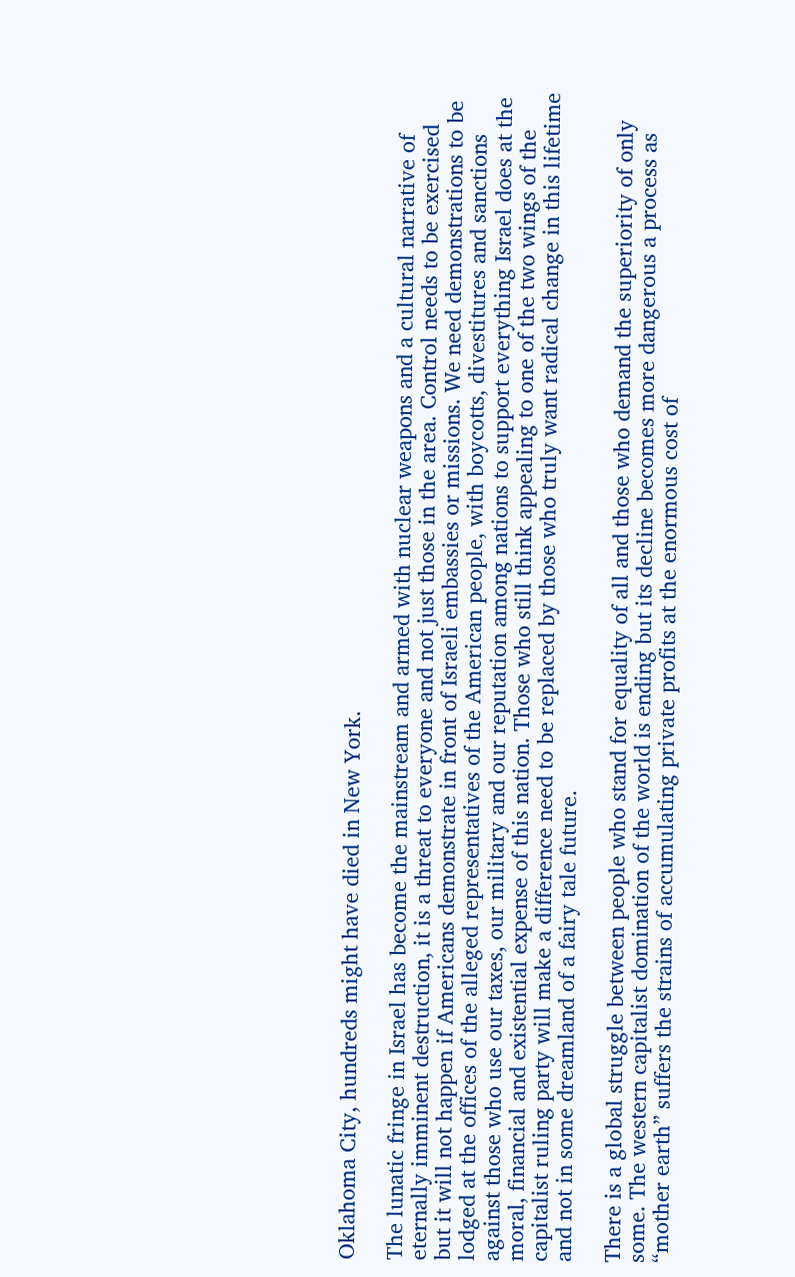Oklahoma City, hundreds might have died in New York.

The lunatic fringe in Israel has become the mainstream and armed with nuclear weapons and a cultural narrative of eternally imminent destruction, it is a threat to everyone and not just those in the area. Control needs to be exercised but it will not happen if Americans demonstrate in front of Israeli embassies or missions. We need demonstrations to be lodged at the offices of the alleged representatives of the American people, with boycotts, divestitures and sanctions against those who use our taxes, our military and our reputation among nations to support everything Israel does at the moral, financial and existential expense of this nation. Those who still think appealing to one of the two wings of the capitalist ruling party will make a difference need to be replaced by those who truly want radical change in this lifetime and not in some dreamland of a fairy tale future.

There is a global struggle between people who stand for equality of all and those who demand the superiority of only some. The western capitalist domination of the world is ending but its decline becomes more dangerous a process as “mother earth” suffers the strains of accumulating private profits at the enormous cost of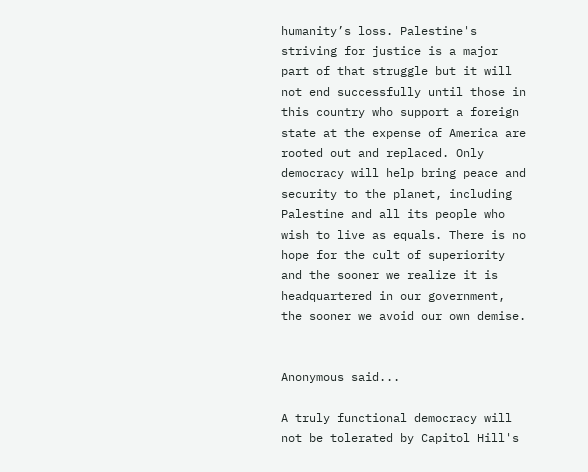humanity’s loss. Palestine's striving for justice is a major part of that struggle but it will not end successfully until those in this country who support a foreign state at the expense of America are rooted out and replaced. Only democracy will help bring peace and security to the planet, including Palestine and all its people who wish to live as equals. There is no hope for the cult of superiority and the sooner we realize it is headquartered in our government, the sooner we avoid our own demise.


Anonymous said...

A truly functional democracy will not be tolerated by Capitol Hill's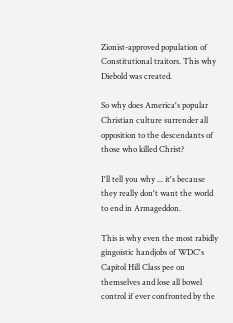Zionist-approved population of Constitutional traitors. This why Diebold was created.

So why does America's popular Christian culture surrender all opposition to the descendants of those who killed Christ?

I'll tell you why ... it's because they really don't want the world to end in Armageddon.

This is why even the most rabidly gingoistic handjobs of WDC's Capitol Hill Class pee on themselves and lose all bowel control if ever confronted by the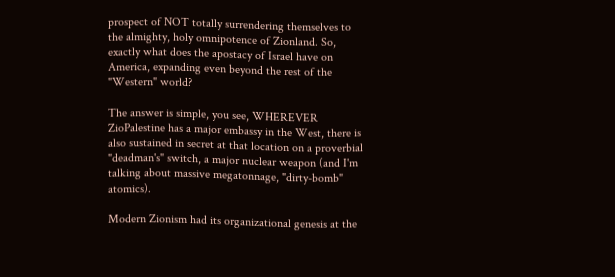prospect of NOT totally surrendering themselves to the almighty, holy omnipotence of Zionland. So, exactly what does the apostacy of Israel have on America, expanding even beyond the rest of the "Western" world?

The answer is simple, you see, WHEREVER ZioPalestine has a major embassy in the West, there is also sustained in secret at that location on a proverbial "deadman's" switch, a major nuclear weapon (and I'm talking about massive megatonnage, "dirty-bomb" atomics).

Modern Zionism had its organizational genesis at the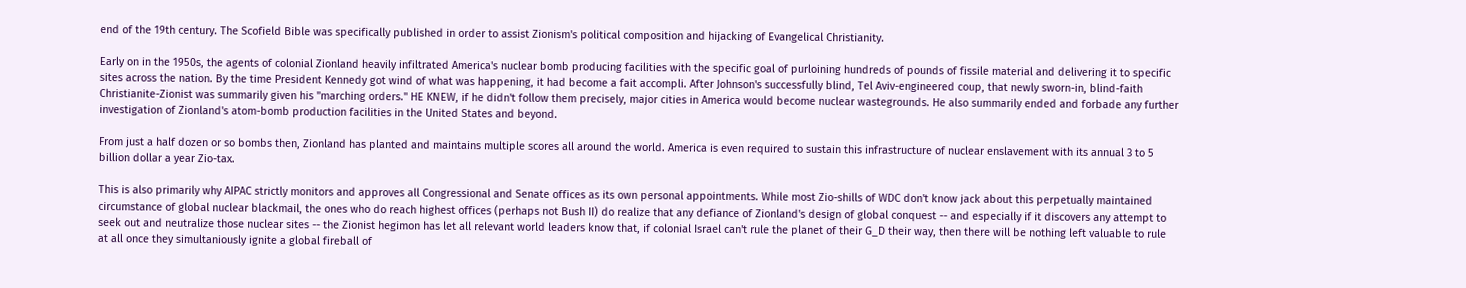end of the 19th century. The Scofield Bible was specifically published in order to assist Zionism's political composition and hijacking of Evangelical Christianity.

Early on in the 1950s, the agents of colonial Zionland heavily infiltrated America's nuclear bomb producing facilities with the specific goal of purloining hundreds of pounds of fissile material and delivering it to specific sites across the nation. By the time President Kennedy got wind of what was happening, it had become a fait accompli. After Johnson's successfully blind, Tel Aviv-engineered coup, that newly sworn-in, blind-faith Christianite-Zionist was summarily given his "marching orders." HE KNEW, if he didn't follow them precisely, major cities in America would become nuclear wastegrounds. He also summarily ended and forbade any further investigation of Zionland's atom-bomb production facilities in the United States and beyond.

From just a half dozen or so bombs then, Zionland has planted and maintains multiple scores all around the world. America is even required to sustain this infrastructure of nuclear enslavement with its annual 3 to 5 billion dollar a year Zio-tax.

This is also primarily why AIPAC strictly monitors and approves all Congressional and Senate offices as its own personal appointments. While most Zio-shills of WDC don't know jack about this perpetually maintained circumstance of global nuclear blackmail, the ones who do reach highest offices (perhaps not Bush II) do realize that any defiance of Zionland's design of global conquest -- and especially if it discovers any attempt to seek out and neutralize those nuclear sites -- the Zionist hegimon has let all relevant world leaders know that, if colonial Israel can't rule the planet of their G_D their way, then there will be nothing left valuable to rule at all once they simultaniously ignite a global fireball of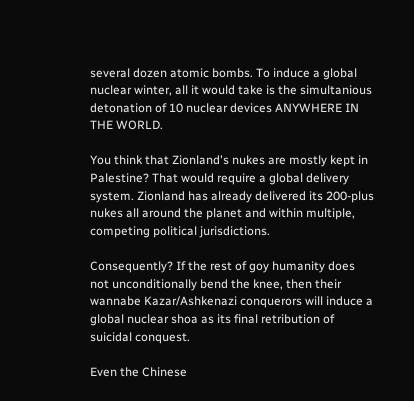several dozen atomic bombs. To induce a global nuclear winter, all it would take is the simultanious detonation of 10 nuclear devices ANYWHERE IN THE WORLD.

You think that Zionland's nukes are mostly kept in Palestine? That would require a global delivery system. Zionland has already delivered its 200-plus nukes all around the planet and within multiple, competing political jurisdictions.

Consequently? If the rest of goy humanity does not unconditionally bend the knee, then their wannabe Kazar/Ashkenazi conquerors will induce a global nuclear shoa as its final retribution of suicidal conquest.

Even the Chinese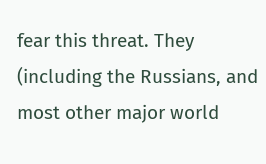fear this threat. They (including the Russians, and most other major world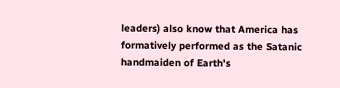leaders) also know that America has formatively performed as the Satanic handmaiden of Earth's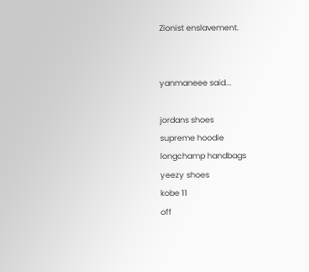Zionist enslavement.


yanmaneee said...

jordans shoes
supreme hoodie
longchamp handbags
yeezy shoes
kobe 11
off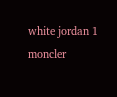white jordan 1
moncler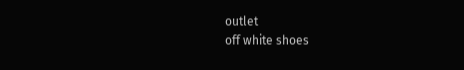outlet
off white shoes